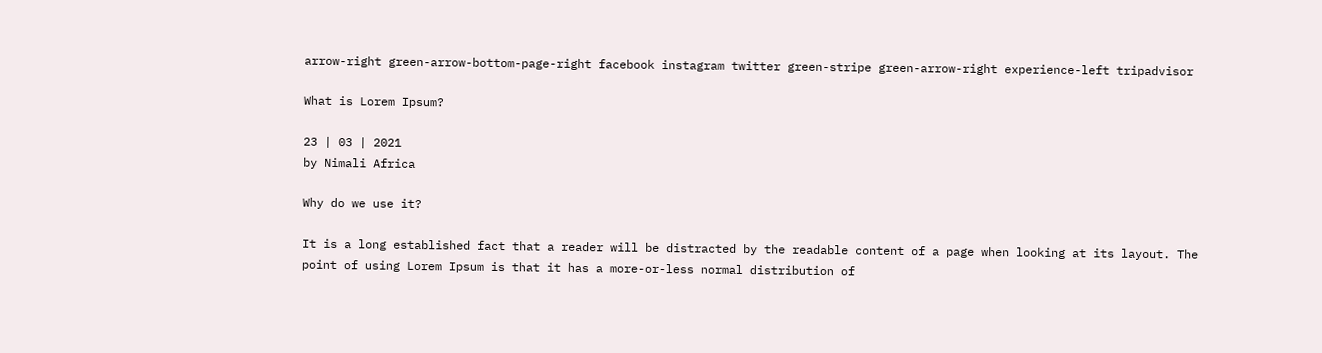arrow-right green-arrow-bottom-page-right facebook instagram twitter green-stripe green-arrow-right experience-left tripadvisor

What is Lorem Ipsum?

23 | 03 | 2021
by Nimali Africa

Why do we use it?

It is a long established fact that a reader will be distracted by the readable content of a page when looking at its layout. The point of using Lorem Ipsum is that it has a more-or-less normal distribution of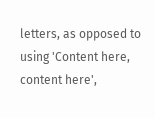letters, as opposed to using 'Content here, content here',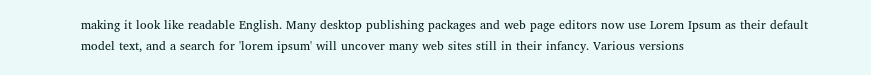making it look like readable English. Many desktop publishing packages and web page editors now use Lorem Ipsum as their default model text, and a search for 'lorem ipsum' will uncover many web sites still in their infancy. Various versions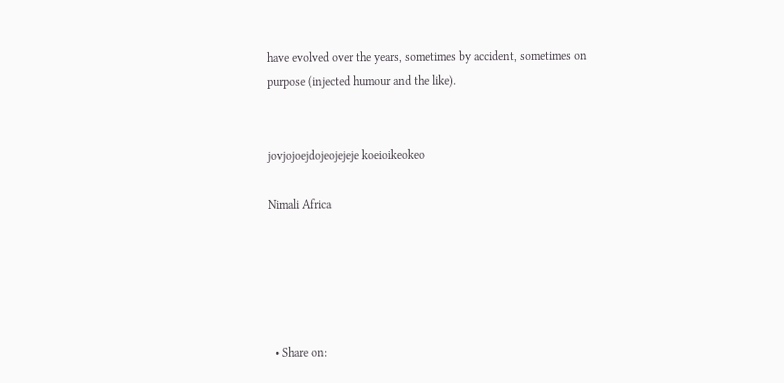have evolved over the years, sometimes by accident, sometimes on purpose (injected humour and the like).


jovjojoejdojeojejeje koeioikeokeo

Nimali Africa





  • Share on: